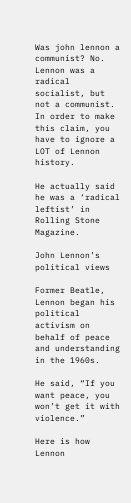Was john lennon a communist? No. Lennon was a radical socialist, but not a communist. In order to make this claim, you have to ignore a LOT of Lennon history.

He actually said he was a ‘radical leftist’ in Rolling Stone Magazine.

John Lennon’s political views

Former Beatle, Lennon began his political activism on behalf of peace and understanding in the 1960s.

He said, “If you want peace, you won’t get it with violence.”

Here is how Lennon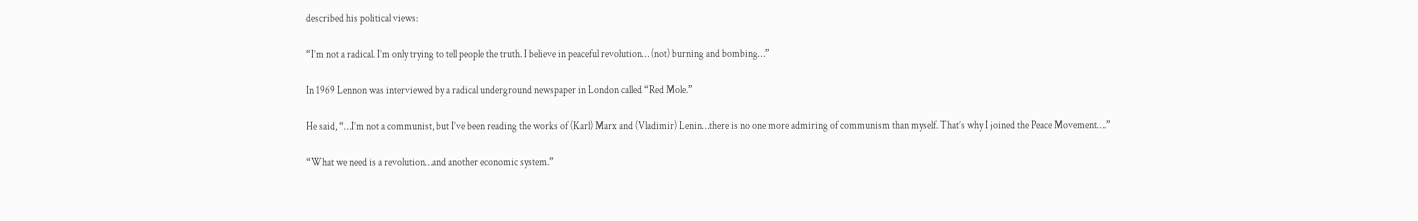described his political views:

“I’m not a radical. I’m only trying to tell people the truth. I believe in peaceful revolution… (not) burning and bombing…”

In 1969 Lennon was interviewed by a radical underground newspaper in London called “Red Mole.”

He said, “…I’m not a communist, but I’ve been reading the works of (Karl) Marx and (Vladimir) Lenin…there is no one more admiring of communism than myself. That’s why I joined the Peace Movement….”

“What we need is a revolution…and another economic system.”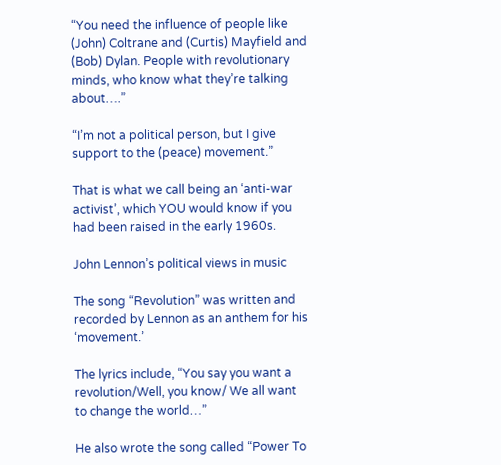“You need the influence of people like (John) Coltrane and (Curtis) Mayfield and (Bob) Dylan. People with revolutionary minds, who know what they’re talking about….”

“I’m not a political person, but I give support to the (peace) movement.”

That is what we call being an ‘anti-war activist’, which YOU would know if you had been raised in the early 1960s.

John Lennon’s political views in music

The song “Revolution” was written and recorded by Lennon as an anthem for his ‘movement.’

The lyrics include, “You say you want a revolution/Well, you know/ We all want to change the world…”

He also wrote the song called “Power To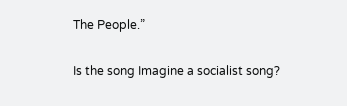The People.”

Is the song Imagine a socialist song?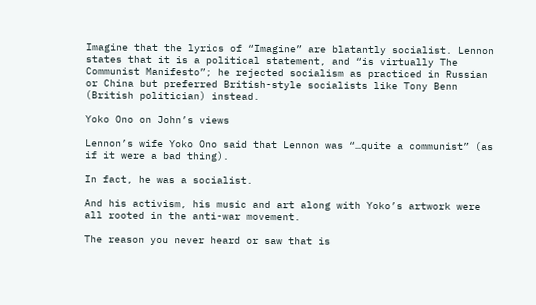Imagine that the lyrics of “Imagine” are blatantly socialist. Lennon states that it is a political statement, and “is virtually The Communist Manifesto”; he rejected socialism as practiced in Russian or China but preferred British-style socialists like Tony Benn (British politician) instead.

Yoko Ono on John’s views

Lennon’s wife Yoko Ono said that Lennon was “…quite a communist” (as if it were a bad thing).

In fact, he was a socialist.

And his activism, his music and art along with Yoko’s artwork were all rooted in the anti-war movement.

The reason you never heard or saw that is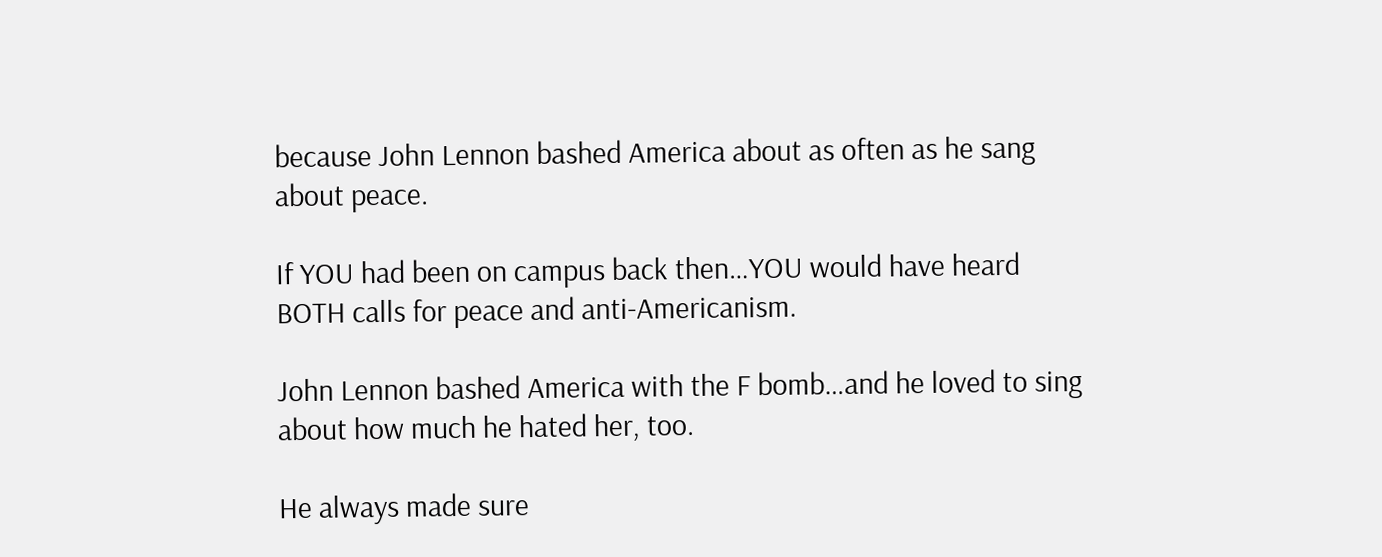because John Lennon bashed America about as often as he sang about peace.

If YOU had been on campus back then…YOU would have heard BOTH calls for peace and anti-Americanism.

John Lennon bashed America with the F bomb…and he loved to sing about how much he hated her, too.

He always made sure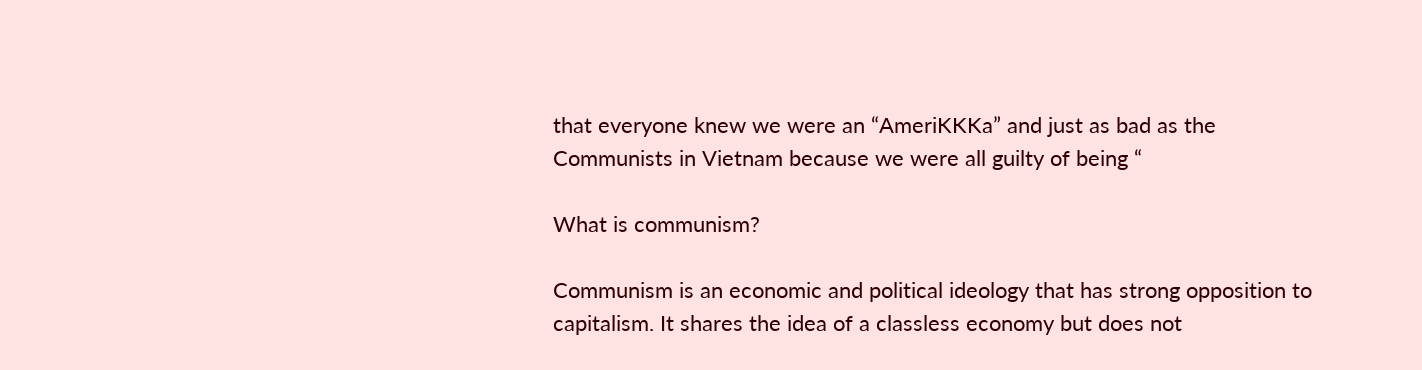that everyone knew we were an “AmeriKKKa” and just as bad as the Communists in Vietnam because we were all guilty of being “

What is communism?

Communism is an economic and political ideology that has strong opposition to capitalism. It shares the idea of a classless economy but does not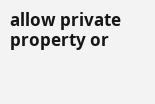allow private property or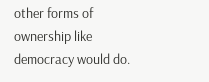other forms of ownership like democracy would do.